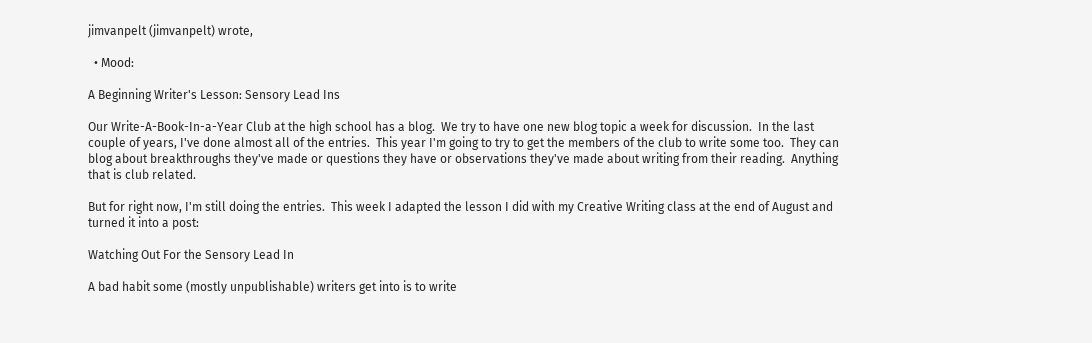jimvanpelt (jimvanpelt) wrote,

  • Mood:

A Beginning Writer's Lesson: Sensory Lead Ins

Our Write-A-Book-In-a-Year Club at the high school has a blog.  We try to have one new blog topic a week for discussion.  In the last couple of years, I've done almost all of the entries.  This year I'm going to try to get the members of the club to write some too.  They can blog about breakthroughs they've made or questions they have or observations they've made about writing from their reading.  Anything that is club related.

But for right now, I'm still doing the entries.  This week I adapted the lesson I did with my Creative Writing class at the end of August and turned it into a post:

Watching Out For the Sensory Lead In

A bad habit some (mostly unpublishable) writers get into is to write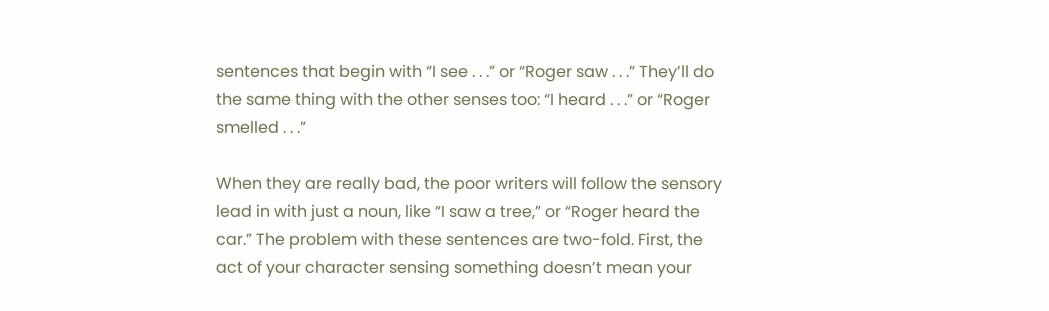sentences that begin with “I see . . .” or “Roger saw . . .” They’ll do the same thing with the other senses too: “I heard . . .” or “Roger smelled . . .”

When they are really bad, the poor writers will follow the sensory lead in with just a noun, like “I saw a tree,” or “Roger heard the car.” The problem with these sentences are two-fold. First, the act of your character sensing something doesn’t mean your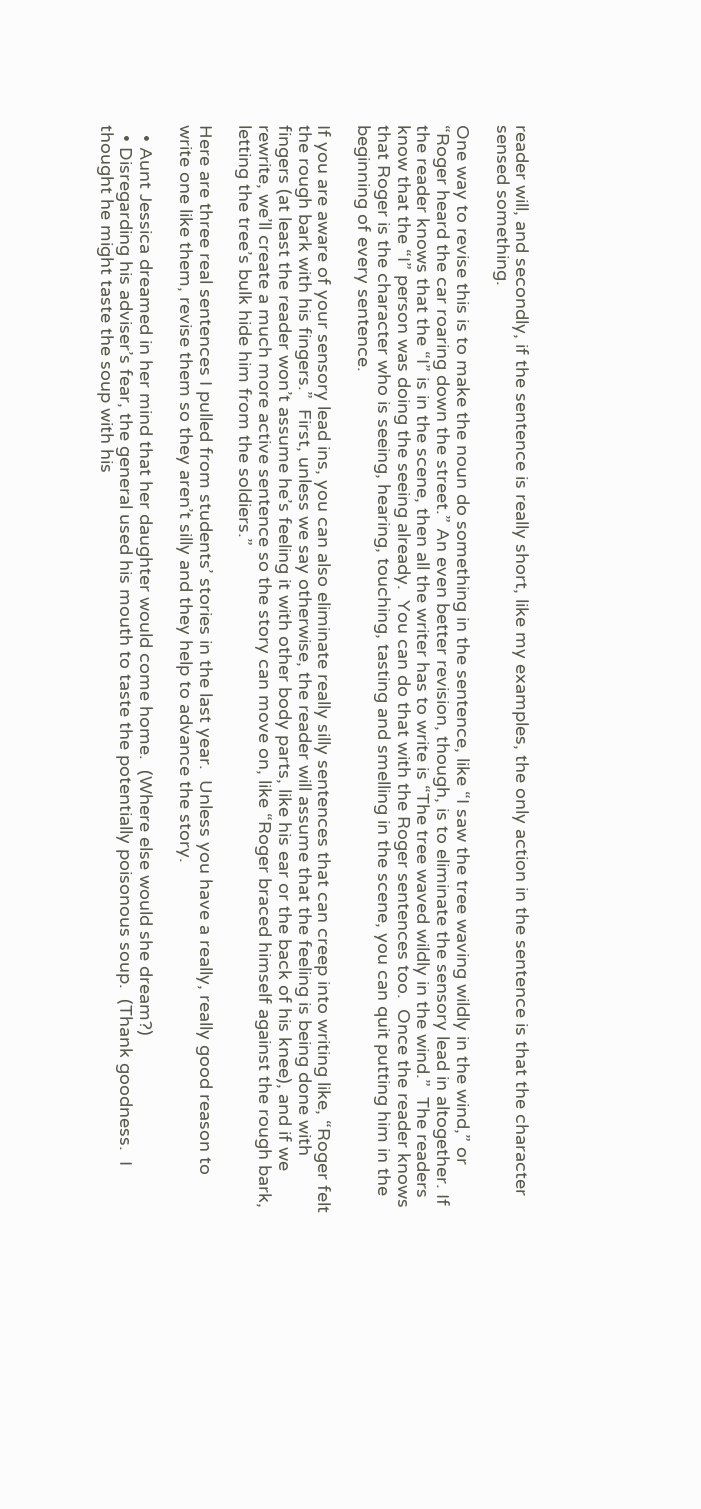reader will, and secondly, if the sentence is really short, like my examples, the only action in the sentence is that the character sensed something.

One way to revise this is to make the noun do something in the sentence, like “I saw the tree waving wildly in the wind,” or “Roger heard the car roaring down the street.” An even better revision, though, is to eliminate the sensory lead in altogether. If the reader knows that the “I” is in the scene, then all the writer has to write is “The tree waved wildly in the wind.”  The readers know that the “I” person was doing the seeing already.  You can do that with the Roger sentences too.  Once the reader knows that Roger is the character who is seeing, hearing, touching, tasting and smelling in the scene, you can quit putting him in the beginning of every sentence.

If you are aware of your sensory lead ins, you can also eliminate really silly sentences that can creep into writing like, “Roger felt the rough bark with his fingers.”  First, unless we say otherwise, the reader will assume that the feeling is being done with fingers (at least the reader won’t assume he’s feeling it with other body parts, like his ear or the back of his knee), and if we rewrite, we’ll create a much more active sentence so the story can move on, like “Roger braced himself against the rough bark, letting the tree’s bulk hide him from the soldiers.”

Here are three real sentences I pulled from students’ stories in the last year.  Unless you have a really, really good reason to write one like them, revise them so they aren’t silly and they help to advance the story.

  • Aunt Jessica dreamed in her mind that her daughter would come home.  (Where else would she dream?)
  • Disregarding his adviser’s fear, the general used his mouth to taste the potentially poisonous soup.  (Thank goodness.  I thought he might taste the soup with his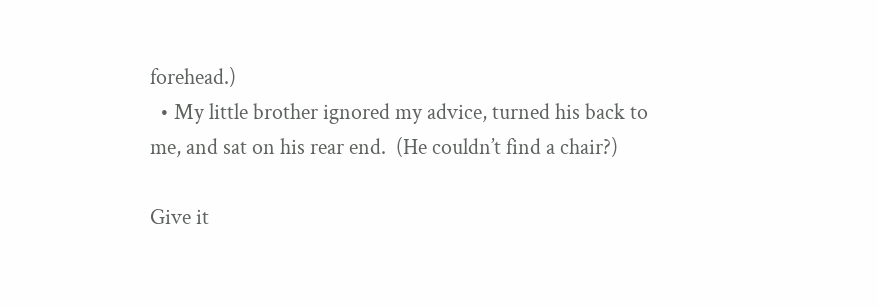forehead.)
  • My little brother ignored my advice, turned his back to me, and sat on his rear end.  (He couldn’t find a chair?)

Give it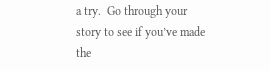a try.  Go through your story to see if you’ve made the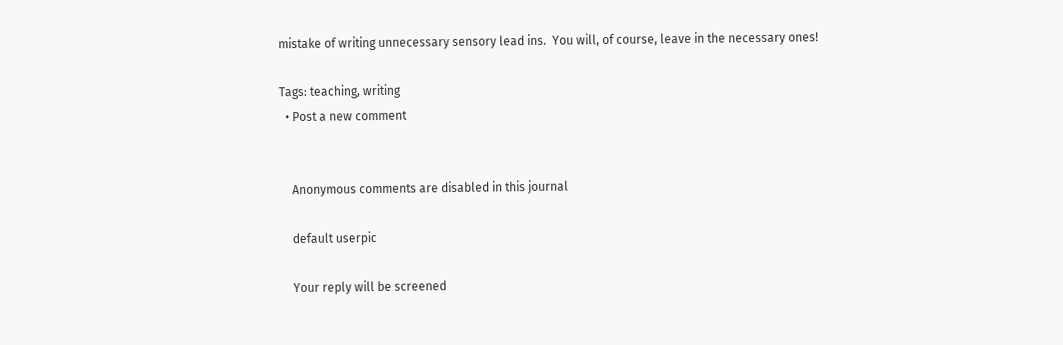mistake of writing unnecessary sensory lead ins.  You will, of course, leave in the necessary ones!

Tags: teaching, writing
  • Post a new comment


    Anonymous comments are disabled in this journal

    default userpic

    Your reply will be screened